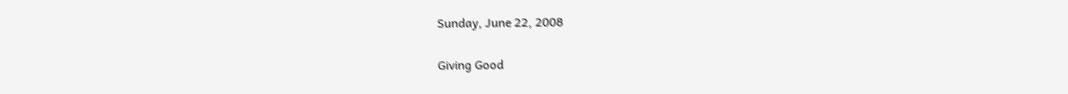Sunday, June 22, 2008

Giving Good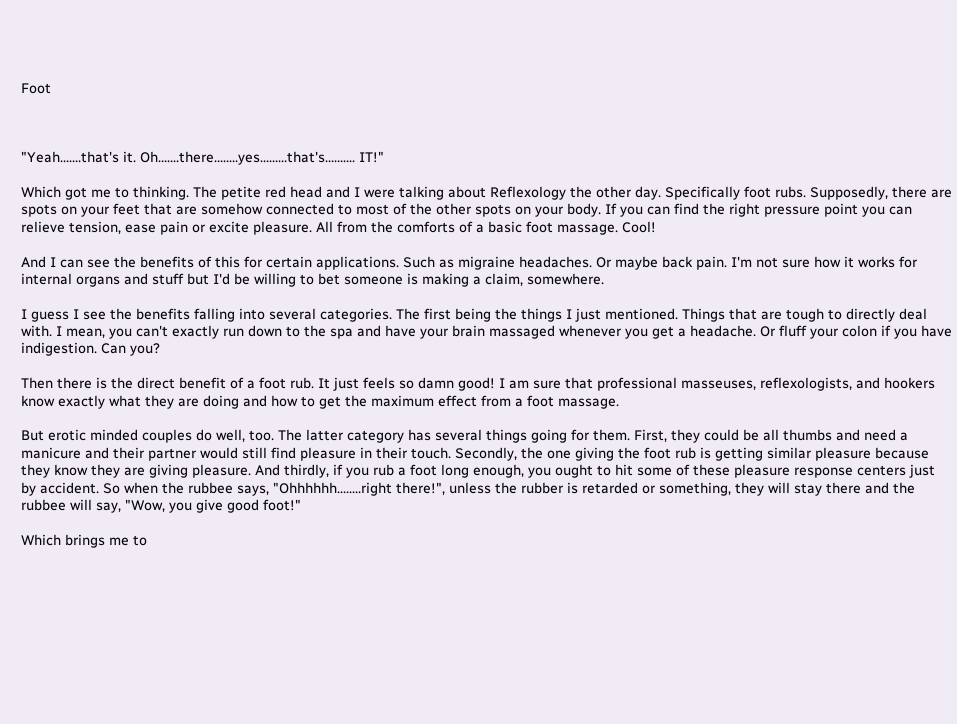Foot



"Yeah.......that's it. Oh.......there........yes.........that's.......... IT!"

Which got me to thinking. The petite red head and I were talking about Reflexology the other day. Specifically foot rubs. Supposedly, there are spots on your feet that are somehow connected to most of the other spots on your body. If you can find the right pressure point you can relieve tension, ease pain or excite pleasure. All from the comforts of a basic foot massage. Cool!

And I can see the benefits of this for certain applications. Such as migraine headaches. Or maybe back pain. I'm not sure how it works for internal organs and stuff but I'd be willing to bet someone is making a claim, somewhere.

I guess I see the benefits falling into several categories. The first being the things I just mentioned. Things that are tough to directly deal with. I mean, you can't exactly run down to the spa and have your brain massaged whenever you get a headache. Or fluff your colon if you have indigestion. Can you?

Then there is the direct benefit of a foot rub. It just feels so damn good! I am sure that professional masseuses, reflexologists, and hookers know exactly what they are doing and how to get the maximum effect from a foot massage.

But erotic minded couples do well, too. The latter category has several things going for them. First, they could be all thumbs and need a manicure and their partner would still find pleasure in their touch. Secondly, the one giving the foot rub is getting similar pleasure because they know they are giving pleasure. And thirdly, if you rub a foot long enough, you ought to hit some of these pleasure response centers just by accident. So when the rubbee says, "Ohhhhhh........right there!", unless the rubber is retarded or something, they will stay there and the rubbee will say, "Wow, you give good foot!"

Which brings me to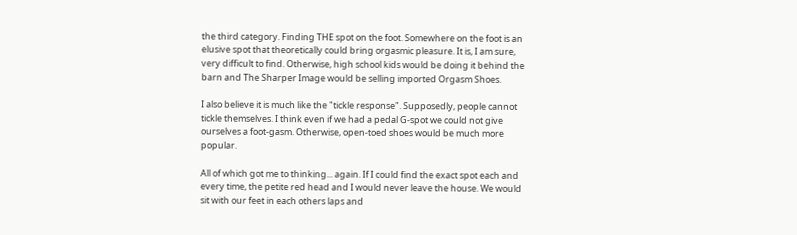the third category. Finding THE spot on the foot. Somewhere on the foot is an elusive spot that theoretically could bring orgasmic pleasure. It is, I am sure, very difficult to find. Otherwise, high school kids would be doing it behind the barn and The Sharper Image would be selling imported Orgasm Shoes.

I also believe it is much like the "tickle response". Supposedly, people cannot tickle themselves. I think even if we had a pedal G-spot we could not give ourselves a foot-gasm. Otherwise, open-toed shoes would be much more popular.

All of which got me to thinking... again. If I could find the exact spot each and every time, the petite red head and I would never leave the house. We would sit with our feet in each others laps and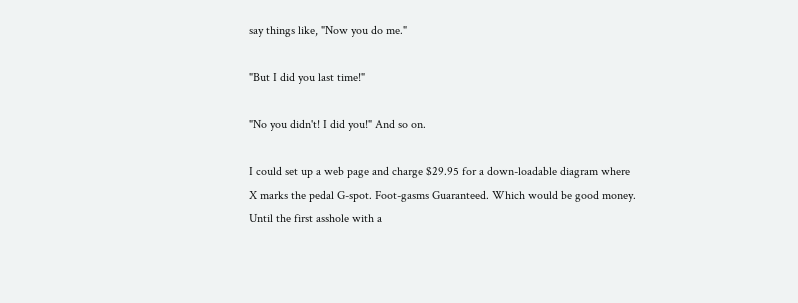say things like, "Now you do me."

"But I did you last time!"

"No you didn't! I did you!" And so on.

I could set up a web page and charge $29.95 for a down-loadable diagram where X marks the pedal G-spot. Foot-gasms Guaranteed. Which would be good money. Until the first asshole with a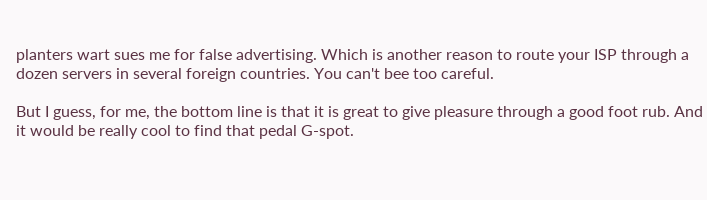planters wart sues me for false advertising. Which is another reason to route your ISP through a dozen servers in several foreign countries. You can't bee too careful.

But I guess, for me, the bottom line is that it is great to give pleasure through a good foot rub. And it would be really cool to find that pedal G-spot.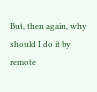But, then again, why should I do it by remote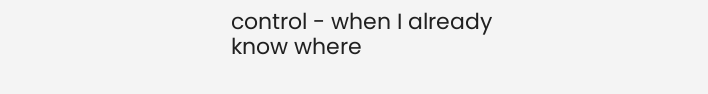control - when I already know where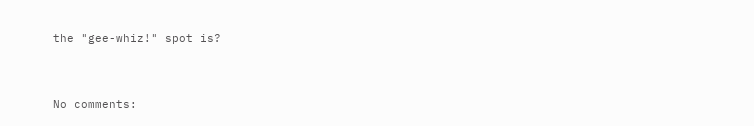the "gee-whiz!" spot is?


No comments: